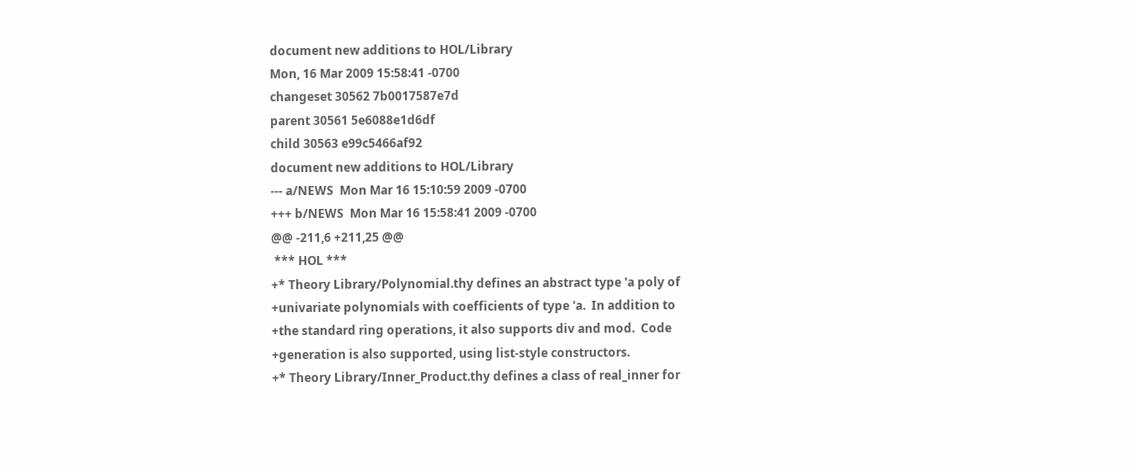document new additions to HOL/Library
Mon, 16 Mar 2009 15:58:41 -0700
changeset 30562 7b0017587e7d
parent 30561 5e6088e1d6df
child 30563 e99c5466af92
document new additions to HOL/Library
--- a/NEWS  Mon Mar 16 15:10:59 2009 -0700
+++ b/NEWS  Mon Mar 16 15:58:41 2009 -0700
@@ -211,6 +211,25 @@
 *** HOL ***
+* Theory Library/Polynomial.thy defines an abstract type 'a poly of
+univariate polynomials with coefficients of type 'a.  In addition to
+the standard ring operations, it also supports div and mod.  Code
+generation is also supported, using list-style constructors.
+* Theory Library/Inner_Product.thy defines a class of real_inner for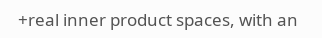+real inner product spaces, with an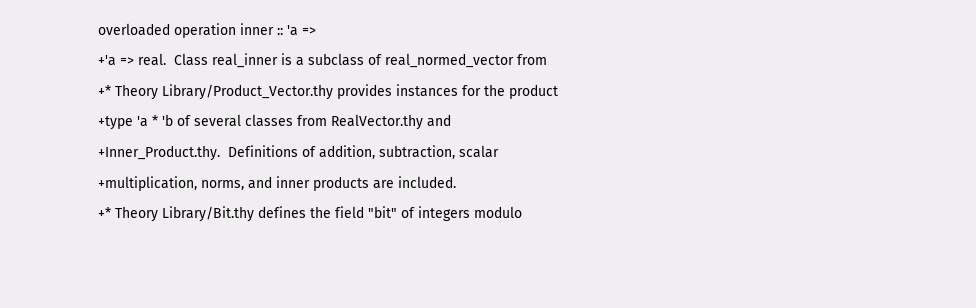overloaded operation inner :: 'a =>
+'a => real.  Class real_inner is a subclass of real_normed_vector from
+* Theory Library/Product_Vector.thy provides instances for the product
+type 'a * 'b of several classes from RealVector.thy and
+Inner_Product.thy.  Definitions of addition, subtraction, scalar
+multiplication, norms, and inner products are included.
+* Theory Library/Bit.thy defines the field "bit" of integers modulo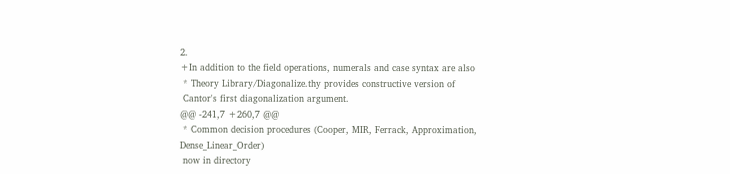2.
+In addition to the field operations, numerals and case syntax are also
 * Theory Library/Diagonalize.thy provides constructive version of
 Cantor's first diagonalization argument.
@@ -241,7 +260,7 @@
 * Common decision procedures (Cooper, MIR, Ferrack, Approximation, Dense_Linear_Order)
 now in directory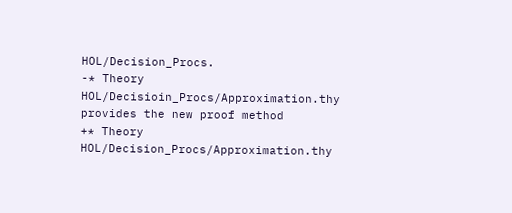HOL/Decision_Procs.
-* Theory HOL/Decisioin_Procs/Approximation.thy provides the new proof method
+* Theory HOL/Decision_Procs/Approximation.thy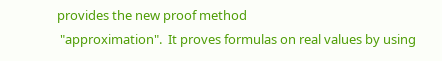provides the new proof method
 "approximation".  It proves formulas on real values by using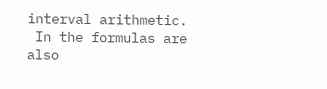interval arithmetic.
 In the formulas are also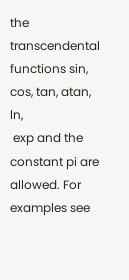the transcendental functions sin, cos, tan, atan, ln,
 exp and the constant pi are allowed. For examples see